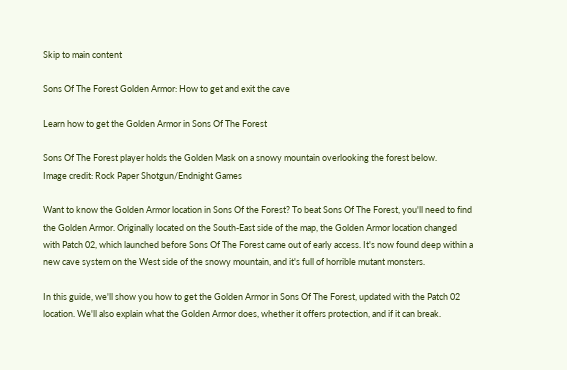Skip to main content

Sons Of The Forest Golden Armor: How to get and exit the cave

Learn how to get the Golden Armor in Sons Of The Forest

Sons Of The Forest player holds the Golden Mask on a snowy mountain overlooking the forest below.
Image credit: Rock Paper Shotgun/Endnight Games

Want to know the Golden Armor location in Sons Of the Forest? To beat Sons Of The Forest, you'll need to find the Golden Armor. Originally located on the South-East side of the map, the Golden Armor location changed with Patch 02, which launched before Sons Of The Forest came out of early access. It's now found deep within a new cave system on the West side of the snowy mountain, and it's full of horrible mutant monsters.

In this guide, we'll show you how to get the Golden Armor in Sons Of The Forest, updated with the Patch 02 location. We'll also explain what the Golden Armor does, whether it offers protection, and if it can break.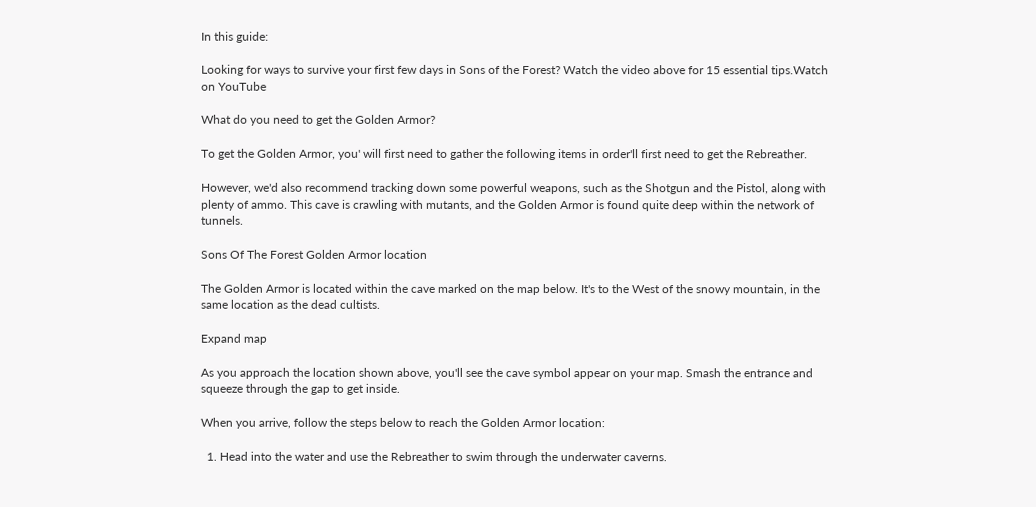In this guide:

Looking for ways to survive your first few days in Sons of the Forest? Watch the video above for 15 essential tips.Watch on YouTube

What do you need to get the Golden Armor?

To get the Golden Armor, you' will first need to gather the following items in order'll first need to get the Rebreather.

However, we'd also recommend tracking down some powerful weapons, such as the Shotgun and the Pistol, along with plenty of ammo. This cave is crawling with mutants, and the Golden Armor is found quite deep within the network of tunnels.

Sons Of The Forest Golden Armor location

The Golden Armor is located within the cave marked on the map below. It's to the West of the snowy mountain, in the same location as the dead cultists.

Expand map

As you approach the location shown above, you'll see the cave symbol appear on your map. Smash the entrance and squeeze through the gap to get inside.

When you arrive, follow the steps below to reach the Golden Armor location:

  1. Head into the water and use the Rebreather to swim through the underwater caverns.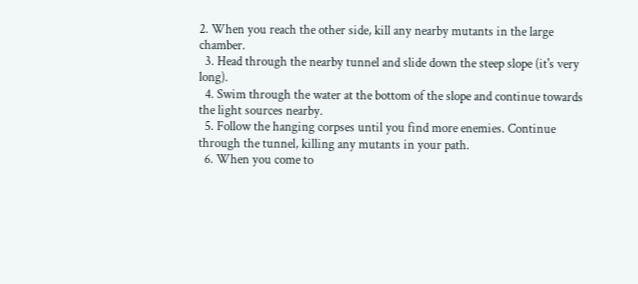2. When you reach the other side, kill any nearby mutants in the large chamber.
  3. Head through the nearby tunnel and slide down the steep slope (it's very long).
  4. Swim through the water at the bottom of the slope and continue towards the light sources nearby.
  5. Follow the hanging corpses until you find more enemies. Continue through the tunnel, killing any mutants in your path.
  6. When you come to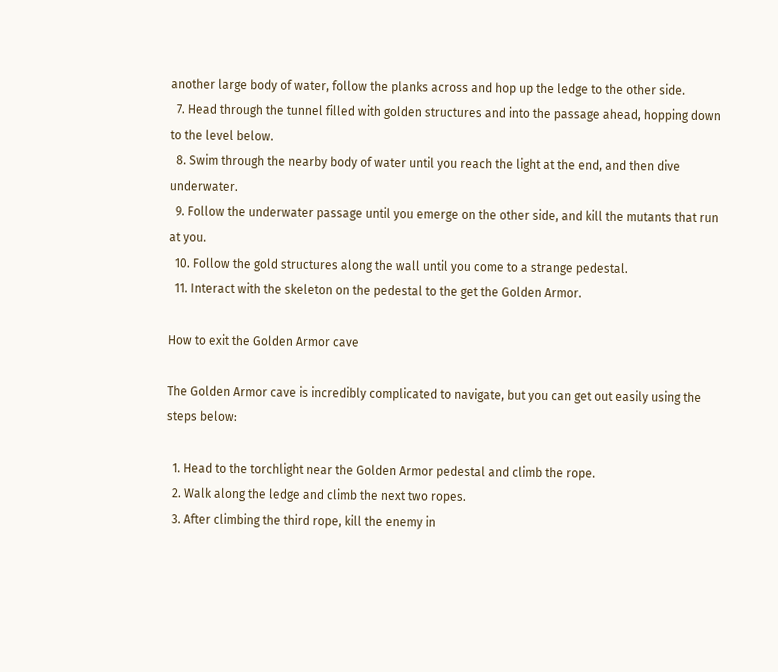another large body of water, follow the planks across and hop up the ledge to the other side.
  7. Head through the tunnel filled with golden structures and into the passage ahead, hopping down to the level below.
  8. Swim through the nearby body of water until you reach the light at the end, and then dive underwater.
  9. Follow the underwater passage until you emerge on the other side, and kill the mutants that run at you.
  10. Follow the gold structures along the wall until you come to a strange pedestal.
  11. Interact with the skeleton on the pedestal to the get the Golden Armor.

How to exit the Golden Armor cave

The Golden Armor cave is incredibly complicated to navigate, but you can get out easily using the steps below:

  1. Head to the torchlight near the Golden Armor pedestal and climb the rope.
  2. Walk along the ledge and climb the next two ropes.
  3. After climbing the third rope, kill the enemy in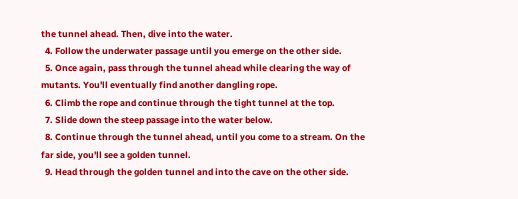the tunnel ahead. Then, dive into the water.
  4. Follow the underwater passage until you emerge on the other side.
  5. Once again, pass through the tunnel ahead while clearing the way of mutants. You'll eventually find another dangling rope.
  6. Climb the rope and continue through the tight tunnel at the top.
  7. Slide down the steep passage into the water below.
  8. Continue through the tunnel ahead, until you come to a stream. On the far side, you'll see a golden tunnel.
  9. Head through the golden tunnel and into the cave on the other side.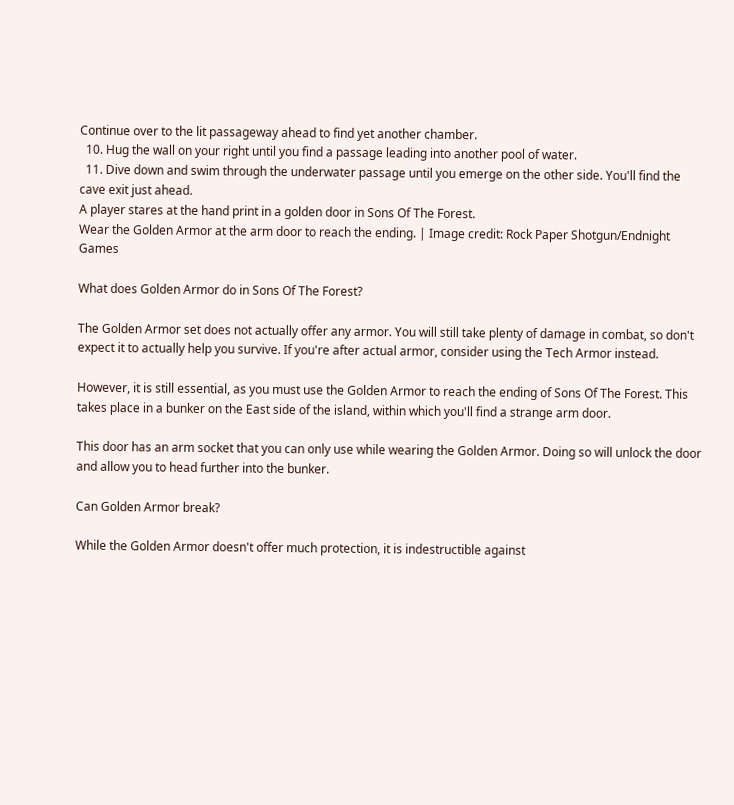Continue over to the lit passageway ahead to find yet another chamber.
  10. Hug the wall on your right until you find a passage leading into another pool of water.
  11. Dive down and swim through the underwater passage until you emerge on the other side. You'll find the cave exit just ahead.
A player stares at the hand print in a golden door in Sons Of The Forest.
Wear the Golden Armor at the arm door to reach the ending. | Image credit: Rock Paper Shotgun/Endnight Games

What does Golden Armor do in Sons Of The Forest?

The Golden Armor set does not actually offer any armor. You will still take plenty of damage in combat, so don't expect it to actually help you survive. If you're after actual armor, consider using the Tech Armor instead.

However, it is still essential, as you must use the Golden Armor to reach the ending of Sons Of The Forest. This takes place in a bunker on the East side of the island, within which you'll find a strange arm door.

This door has an arm socket that you can only use while wearing the Golden Armor. Doing so will unlock the door and allow you to head further into the bunker.

Can Golden Armor break?

While the Golden Armor doesn't offer much protection, it is indestructible against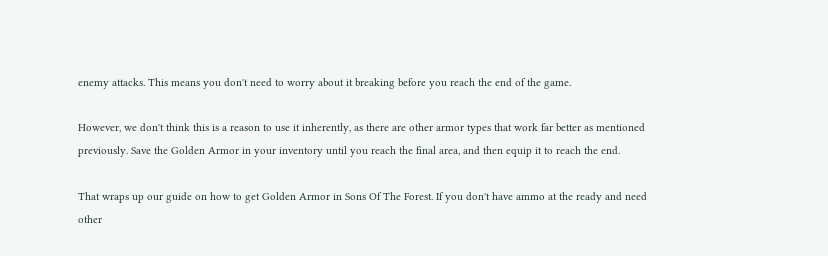enemy attacks. This means you don't need to worry about it breaking before you reach the end of the game.

However, we don't think this is a reason to use it inherently, as there are other armor types that work far better as mentioned previously. Save the Golden Armor in your inventory until you reach the final area, and then equip it to reach the end.

That wraps up our guide on how to get Golden Armor in Sons Of The Forest. If you don't have ammo at the ready and need other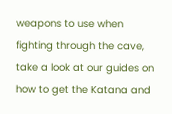weapons to use when fighting through the cave, take a look at our guides on how to get the Katana and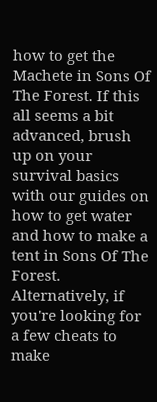how to get the Machete in Sons Of The Forest. If this all seems a bit advanced, brush up on your survival basics with our guides on how to get water and how to make a tent in Sons Of The Forest. Alternatively, if you're looking for a few cheats to make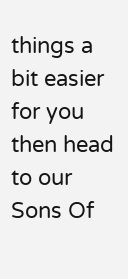things a bit easier for you then head to our Sons Of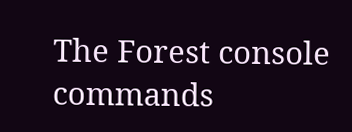The Forest console commands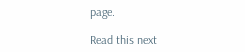page.

Read this next